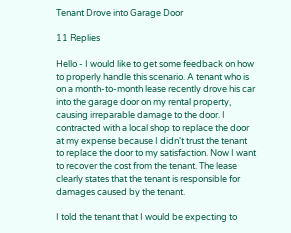Tenant Drove into Garage Door

11 Replies

Hello - I would like to get some feedback on how to properly handle this scenario. A tenant who is on a month-to-month lease recently drove his car into the garage door on my rental property, causing irreparable damage to the door. I contracted with a local shop to replace the door at my expense because I didn't trust the tenant to replace the door to my satisfaction. Now I want to recover the cost from the tenant. The lease clearly states that the tenant is responsible for damages caused by the tenant.

I told the tenant that I would be expecting to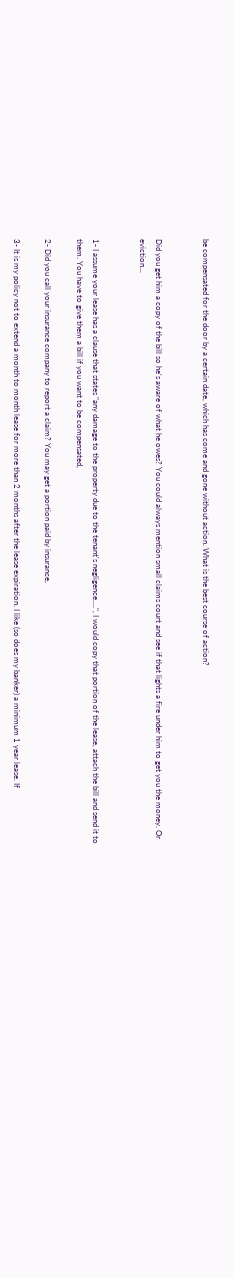be compensated for the door by a certain date, which has come and gone without action. What is the best course of action?


Did you get him a copy of the bill so he's aware of what he owes? You could always mention small claims court and see if that lights a fire under him to get you the money. Or eviction...


1- I assume your lease has a clause that states "any damage to the property due to the tenant's negligence....", I would copy that portion of the lease, attach the bill and send it to them. You have to give them a bill if you want to be compensated,

2- Did you call your insurance company to report a claim? You may get a portion paid by insurance,

3- It is my policy not to extend a month to month lease for more than 2 months after the lease expiration. I like (so does my banker) a minimum 1 year lease. If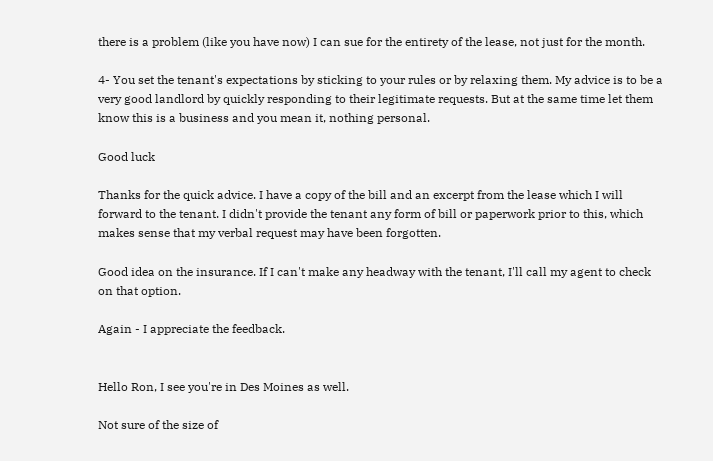there is a problem (like you have now) I can sue for the entirety of the lease, not just for the month.

4- You set the tenant's expectations by sticking to your rules or by relaxing them. My advice is to be a very good landlord by quickly responding to their legitimate requests. But at the same time let them know this is a business and you mean it, nothing personal.

Good luck

Thanks for the quick advice. I have a copy of the bill and an excerpt from the lease which I will forward to the tenant. I didn't provide the tenant any form of bill or paperwork prior to this, which makes sense that my verbal request may have been forgotten.

Good idea on the insurance. If I can't make any headway with the tenant, I'll call my agent to check on that option.

Again - I appreciate the feedback.


Hello Ron, I see you're in Des Moines as well.

Not sure of the size of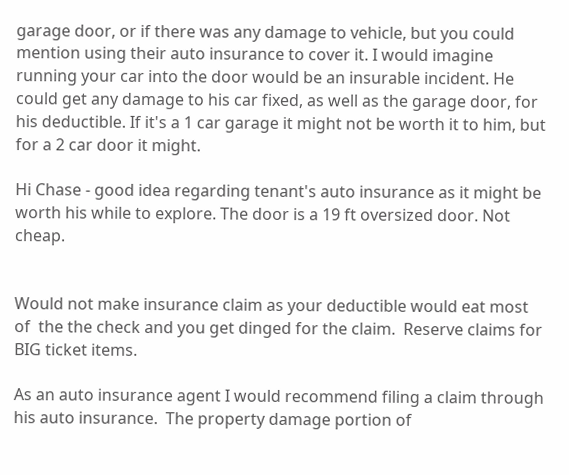garage door, or if there was any damage to vehicle, but you could mention using their auto insurance to cover it. I would imagine running your car into the door would be an insurable incident. He could get any damage to his car fixed, as well as the garage door, for his deductible. If it's a 1 car garage it might not be worth it to him, but for a 2 car door it might.

Hi Chase - good idea regarding tenant's auto insurance as it might be worth his while to explore. The door is a 19 ft oversized door. Not cheap.


Would not make insurance claim as your deductible would eat most of  the the check and you get dinged for the claim.  Reserve claims for BIG ticket items.

As an auto insurance agent I would recommend filing a claim through his auto insurance.  The property damage portion of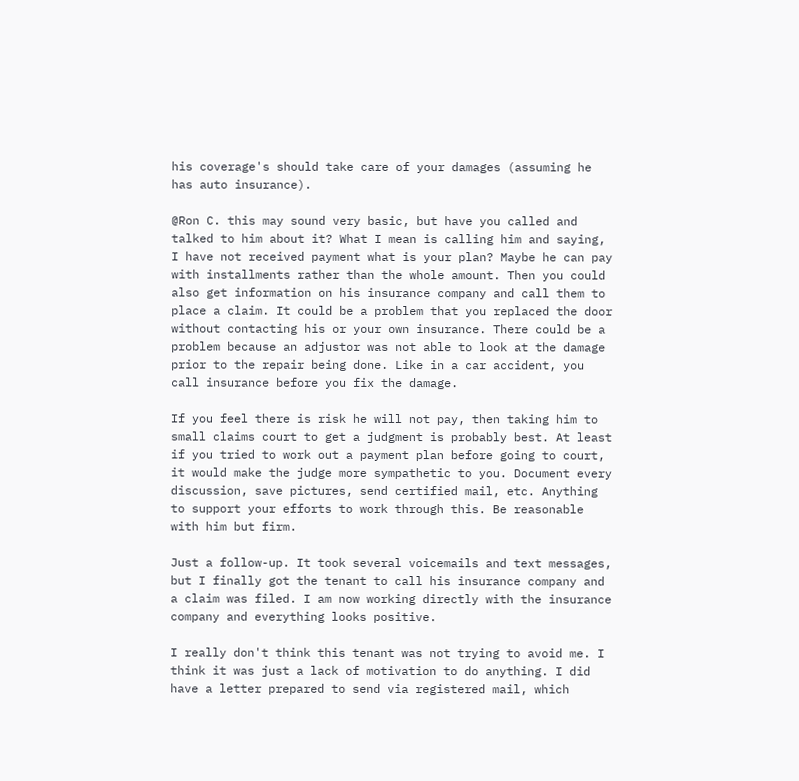his coverage's should take care of your damages (assuming he has auto insurance).

@Ron C. this may sound very basic, but have you called and talked to him about it? What I mean is calling him and saying, I have not received payment what is your plan? Maybe he can pay with installments rather than the whole amount. Then you could also get information on his insurance company and call them to place a claim. It could be a problem that you replaced the door without contacting his or your own insurance. There could be a problem because an adjustor was not able to look at the damage prior to the repair being done. Like in a car accident, you call insurance before you fix the damage.

If you feel there is risk he will not pay, then taking him to small claims court to get a judgment is probably best. At least if you tried to work out a payment plan before going to court, it would make the judge more sympathetic to you. Document every discussion, save pictures, send certified mail, etc. Anything to support your efforts to work through this. Be reasonable with him but firm.

Just a follow-up. It took several voicemails and text messages, but I finally got the tenant to call his insurance company and a claim was filed. I am now working directly with the insurance company and everything looks positive.

I really don't think this tenant was not trying to avoid me. I think it was just a lack of motivation to do anything. I did have a letter prepared to send via registered mail, which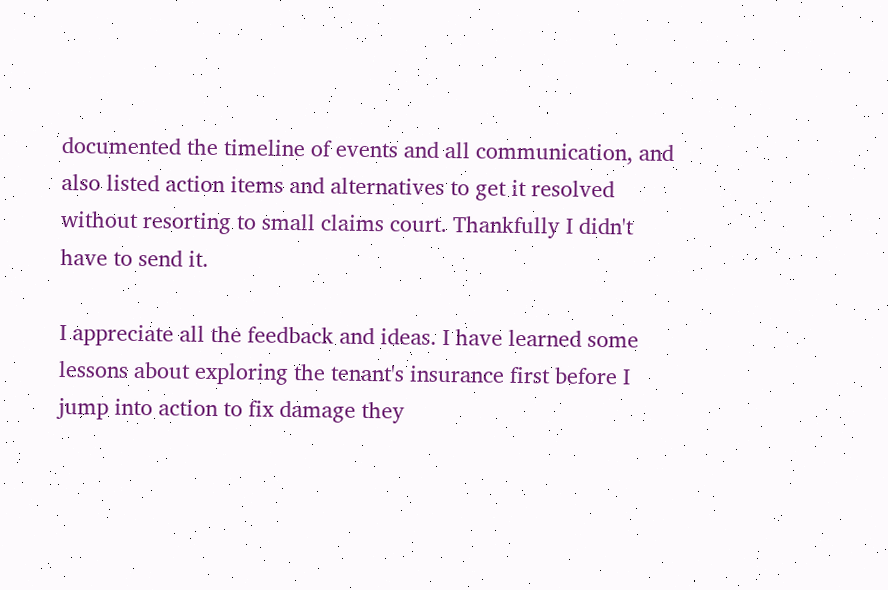documented the timeline of events and all communication, and also listed action items and alternatives to get it resolved without resorting to small claims court. Thankfully I didn't have to send it.

I appreciate all the feedback and ideas. I have learned some lessons about exploring the tenant's insurance first before I jump into action to fix damage they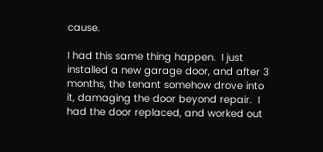cause.

I had this same thing happen.  I just installed a new garage door, and after 3 months, the tenant somehow drove into it, damaging the door beyond repair.  I had the door replaced, and worked out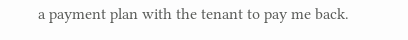a payment plan with the tenant to pay me back.